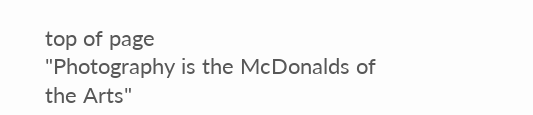top of page
"Photography is the McDonalds of the Arts"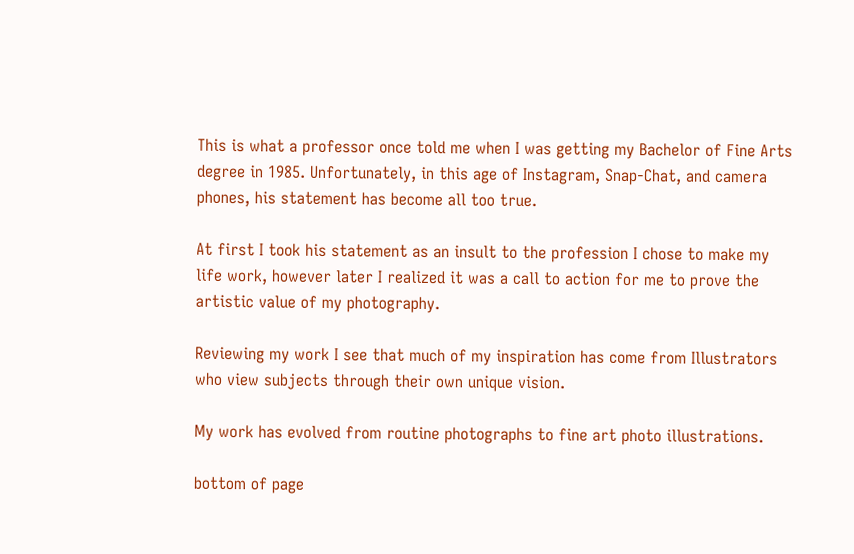This is what a professor once told me when I was getting my Bachelor of Fine Arts degree in 1985. Unfortunately, in this age of Instagram, Snap-Chat, and camera phones, his statement has become all too true.

At first I took his statement as an insult to the profession I chose to make my life work, however later I realized it was a call to action for me to prove the artistic value of my photography.

Reviewing my work I see that much of my inspiration has come from Illustrators who view subjects through their own unique vision.

My work has evolved from routine photographs to fine art photo illustrations.

bottom of page